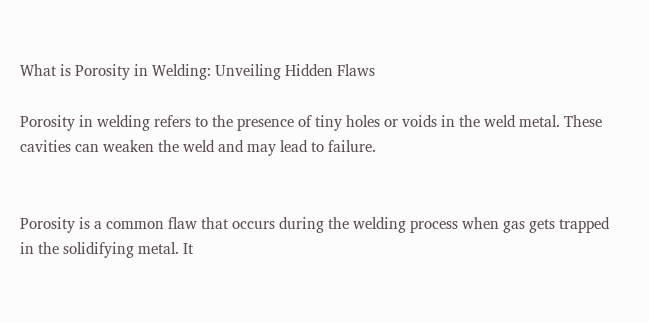What is Porosity in Welding: Unveiling Hidden Flaws

Porosity in welding refers to the presence of tiny holes or voids in the weld metal. These cavities can weaken the weld and may lead to failure.


Porosity is a common flaw that occurs during the welding process when gas gets trapped in the solidifying metal. It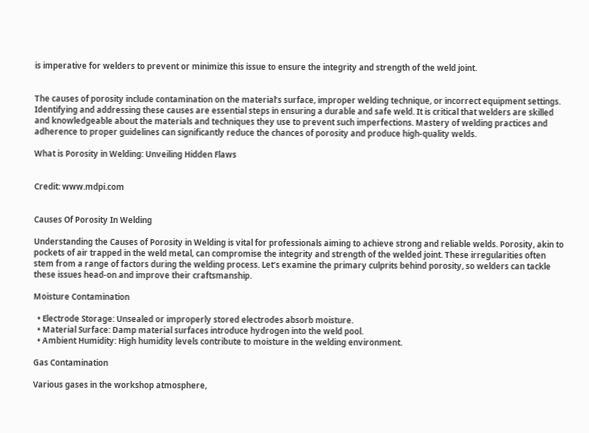is imperative for welders to prevent or minimize this issue to ensure the integrity and strength of the weld joint.


The causes of porosity include contamination on the material’s surface, improper welding technique, or incorrect equipment settings. Identifying and addressing these causes are essential steps in ensuring a durable and safe weld. It is critical that welders are skilled and knowledgeable about the materials and techniques they use to prevent such imperfections. Mastery of welding practices and adherence to proper guidelines can significantly reduce the chances of porosity and produce high-quality welds.

What is Porosity in Welding: Unveiling Hidden Flaws


Credit: www.mdpi.com


Causes Of Porosity In Welding

Understanding the Causes of Porosity in Welding is vital for professionals aiming to achieve strong and reliable welds. Porosity, akin to pockets of air trapped in the weld metal, can compromise the integrity and strength of the welded joint. These irregularities often stem from a range of factors during the welding process. Let’s examine the primary culprits behind porosity, so welders can tackle these issues head-on and improve their craftsmanship.

Moisture Contamination

  • Electrode Storage: Unsealed or improperly stored electrodes absorb moisture.
  • Material Surface: Damp material surfaces introduce hydrogen into the weld pool.
  • Ambient Humidity: High humidity levels contribute to moisture in the welding environment.

Gas Contamination

Various gases in the workshop atmosphere,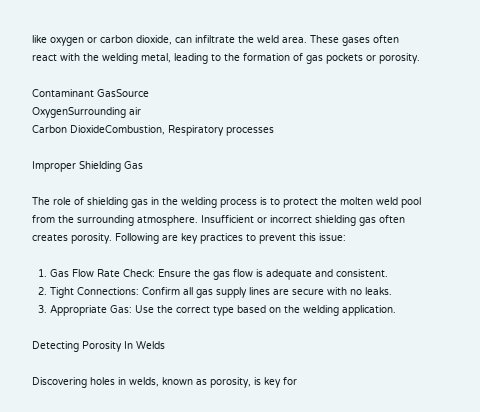like oxygen or carbon dioxide, can infiltrate the weld area. These gases often react with the welding metal, leading to the formation of gas pockets or porosity.

Contaminant GasSource
OxygenSurrounding air
Carbon DioxideCombustion, Respiratory processes

Improper Shielding Gas

The role of shielding gas in the welding process is to protect the molten weld pool from the surrounding atmosphere. Insufficient or incorrect shielding gas often creates porosity. Following are key practices to prevent this issue:

  1. Gas Flow Rate Check: Ensure the gas flow is adequate and consistent.
  2. Tight Connections: Confirm all gas supply lines are secure with no leaks.
  3. Appropriate Gas: Use the correct type based on the welding application.

Detecting Porosity In Welds

Discovering holes in welds, known as porosity, is key for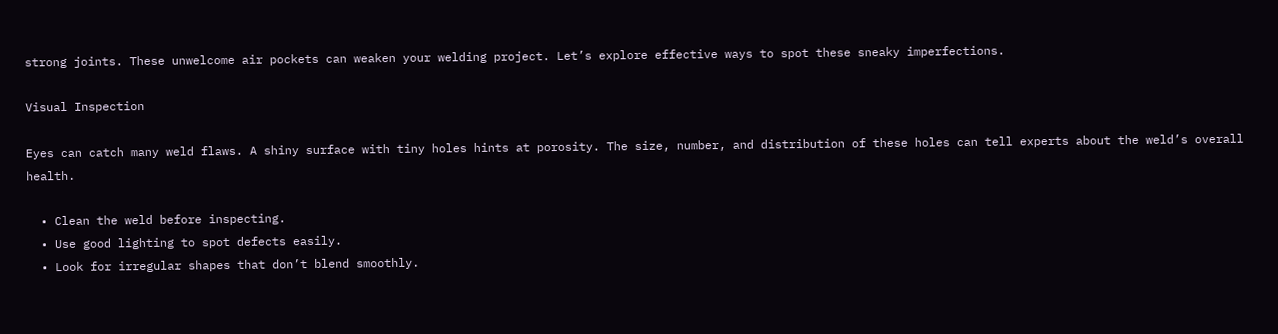strong joints. These unwelcome air pockets can weaken your welding project. Let’s explore effective ways to spot these sneaky imperfections.

Visual Inspection

Eyes can catch many weld flaws. A shiny surface with tiny holes hints at porosity. The size, number, and distribution of these holes can tell experts about the weld’s overall health.

  • Clean the weld before inspecting.
  • Use good lighting to spot defects easily.
  • Look for irregular shapes that don’t blend smoothly.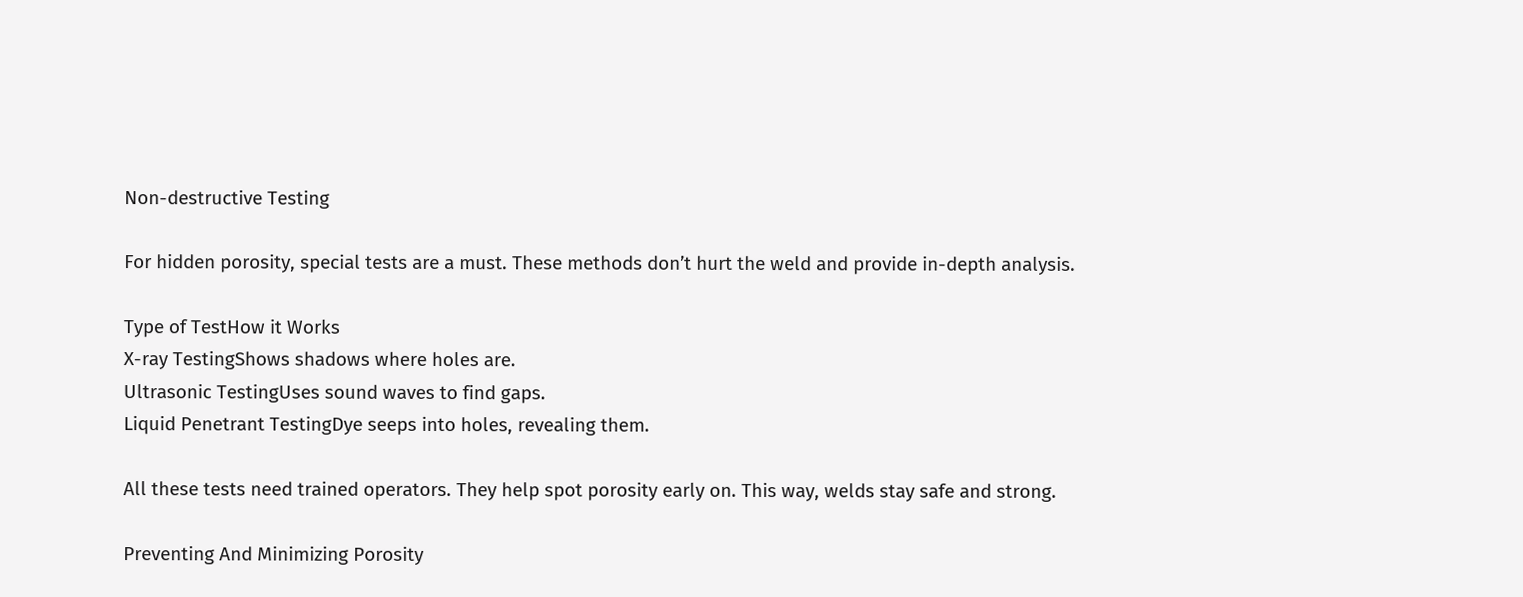Non-destructive Testing

For hidden porosity, special tests are a must. These methods don’t hurt the weld and provide in-depth analysis.

Type of TestHow it Works
X-ray TestingShows shadows where holes are.
Ultrasonic TestingUses sound waves to find gaps.
Liquid Penetrant TestingDye seeps into holes, revealing them.

All these tests need trained operators. They help spot porosity early on. This way, welds stay safe and strong.

Preventing And Minimizing Porosity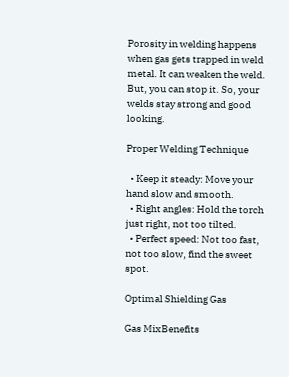Porosity in welding happens when gas gets trapped in weld metal. It can weaken the weld. But, you can stop it. So, your welds stay strong and good looking.

Proper Welding Technique

  • Keep it steady: Move your hand slow and smooth.
  • Right angles: Hold the torch just right, not too tilted.
  • Perfect speed: Not too fast, not too slow, find the sweet spot.

Optimal Shielding Gas

Gas MixBenefits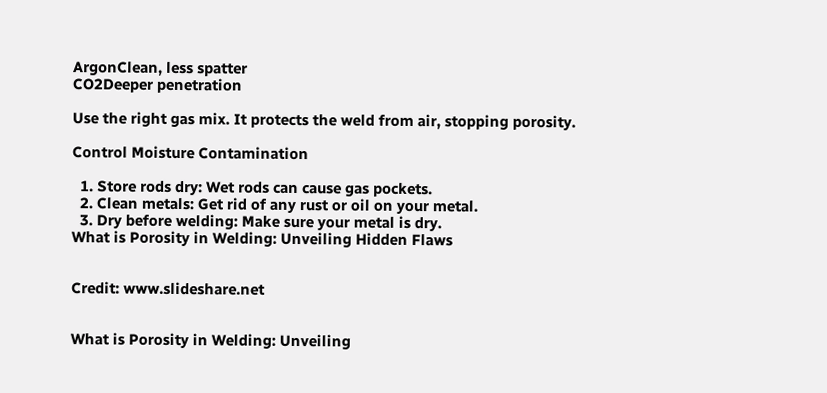ArgonClean, less spatter
CO2Deeper penetration

Use the right gas mix. It protects the weld from air, stopping porosity.

Control Moisture Contamination

  1. Store rods dry: Wet rods can cause gas pockets.
  2. Clean metals: Get rid of any rust or oil on your metal.
  3. Dry before welding: Make sure your metal is dry.
What is Porosity in Welding: Unveiling Hidden Flaws


Credit: www.slideshare.net


What is Porosity in Welding: Unveiling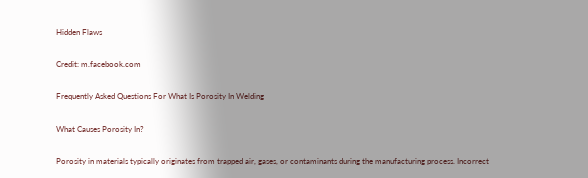Hidden Flaws


Credit: m.facebook.com


Frequently Asked Questions For What Is Porosity In Welding


What Causes Porosity In?


Porosity in materials typically originates from trapped air, gases, or contaminants during the manufacturing process. Incorrect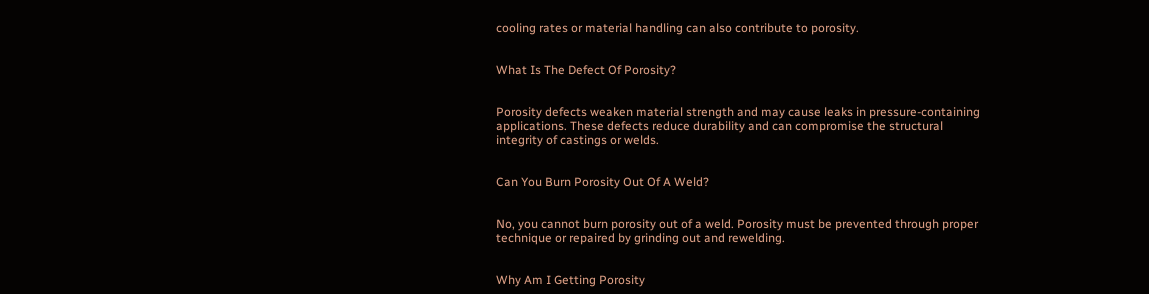cooling rates or material handling can also contribute to porosity.


What Is The Defect Of Porosity?


Porosity defects weaken material strength and may cause leaks in pressure-containing applications. These defects reduce durability and can compromise the structural integrity of castings or welds.


Can You Burn Porosity Out Of A Weld?


No, you cannot burn porosity out of a weld. Porosity must be prevented through proper technique or repaired by grinding out and rewelding.


Why Am I Getting Porosity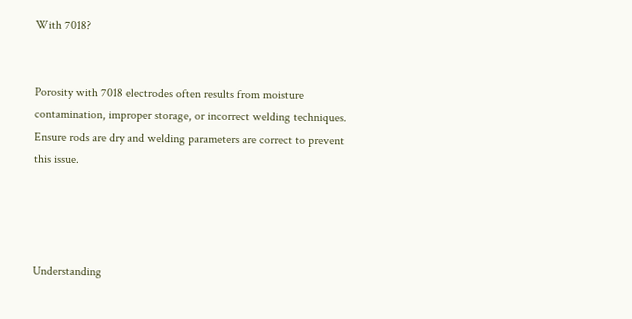With 7018?


Porosity with 7018 electrodes often results from moisture contamination, improper storage, or incorrect welding techniques. Ensure rods are dry and welding parameters are correct to prevent this issue.




Understanding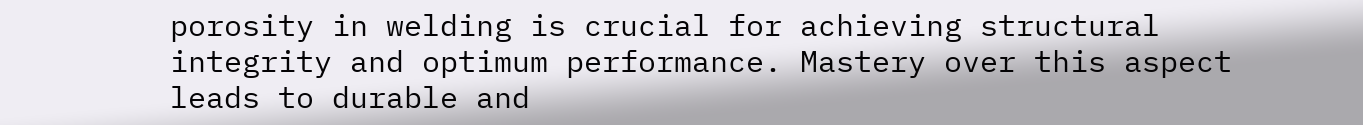porosity in welding is crucial for achieving structural integrity and optimum performance. Mastery over this aspect leads to durable and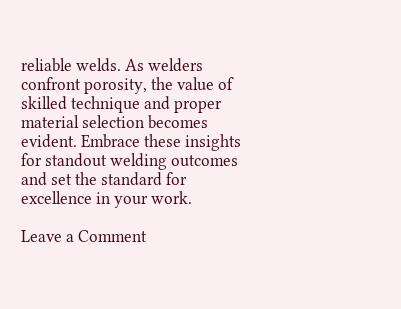reliable welds. As welders confront porosity, the value of skilled technique and proper material selection becomes evident. Embrace these insights for standout welding outcomes and set the standard for excellence in your work.

Leave a Comment